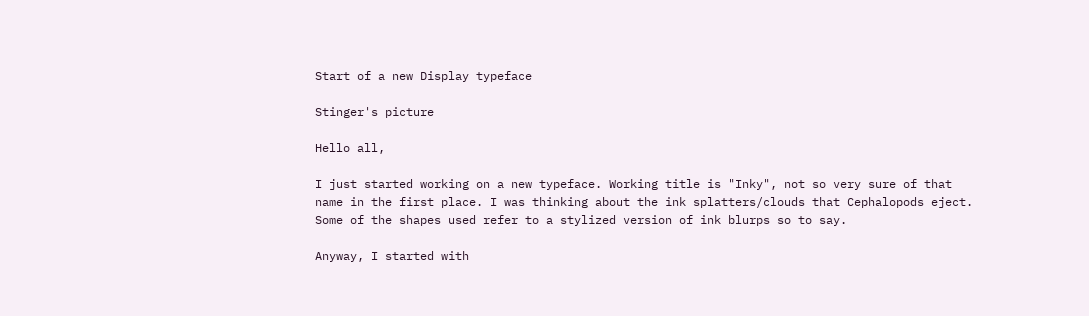Start of a new Display typeface

Stinger's picture

Hello all,

I just started working on a new typeface. Working title is "Inky", not so very sure of that name in the first place. I was thinking about the ink splatters/clouds that Cephalopods eject. Some of the shapes used refer to a stylized version of ink blurps so to say.

Anyway, I started with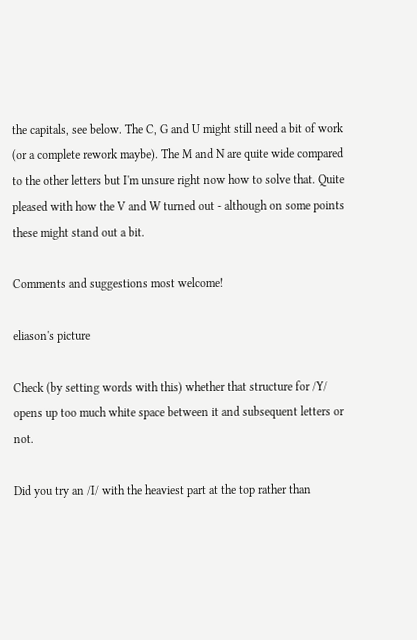the capitals, see below. The C, G and U might still need a bit of work (or a complete rework maybe). The M and N are quite wide compared to the other letters but I'm unsure right now how to solve that. Quite pleased with how the V and W turned out - although on some points these might stand out a bit.

Comments and suggestions most welcome!

eliason's picture

Check (by setting words with this) whether that structure for /Y/ opens up too much white space between it and subsequent letters or not.

Did you try an /I/ with the heaviest part at the top rather than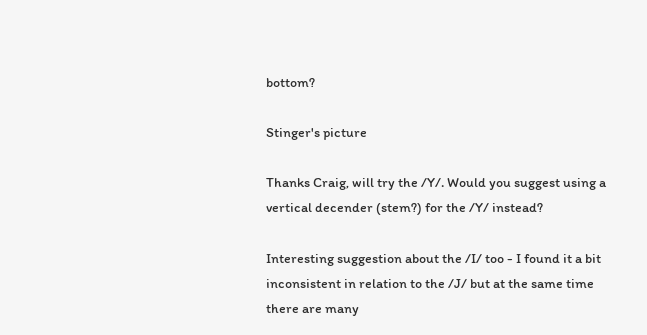bottom?

Stinger's picture

Thanks Craig, will try the /Y/. Would you suggest using a vertical decender (stem?) for the /Y/ instead?

Interesting suggestion about the /I/ too - I found it a bit inconsistent in relation to the /J/ but at the same time there are many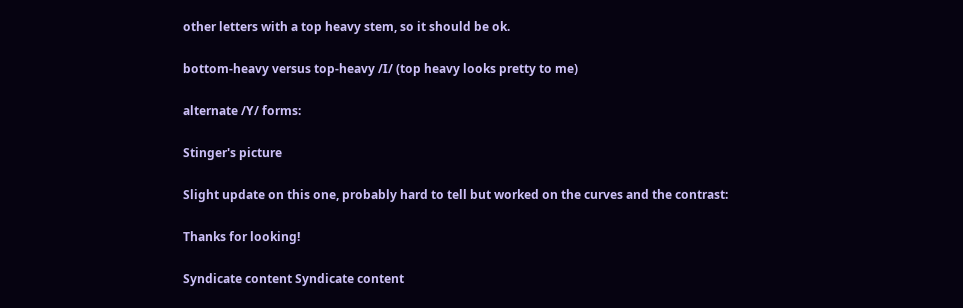other letters with a top heavy stem, so it should be ok.

bottom-heavy versus top-heavy /I/ (top heavy looks pretty to me)

alternate /Y/ forms:

Stinger's picture

Slight update on this one, probably hard to tell but worked on the curves and the contrast:

Thanks for looking!

Syndicate content Syndicate content